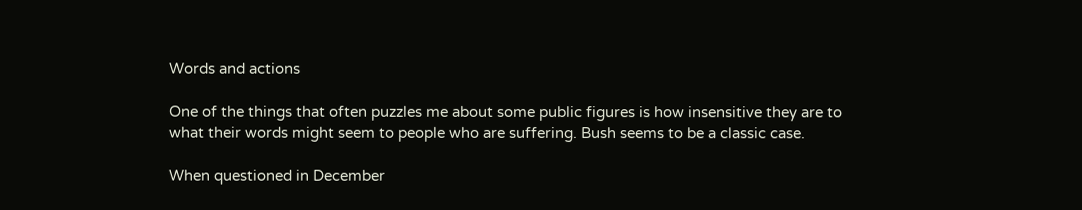Words and actions

One of the things that often puzzles me about some public figures is how insensitive they are to what their words might seem to people who are suffering. Bush seems to be a classic case.

When questioned in December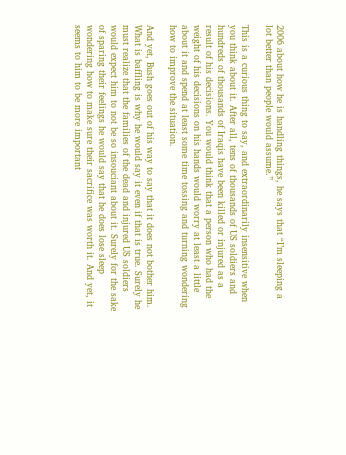2006 about how he is handling things, he says that “I’m sleeping a lot better than people would assume.”

This is a curious thing to say, and extraordinarily insensitive when you think about it. After all, tens of thousands of US soldiers and hundreds of thousands of Iraqis have been killed or injured as a result of his decisions. You would think that a person who had the weight of his decisions on his hands would worry at least a little about it and spend at least some time tossing and turning wondering how to improve the situation.

And yet, Bush goes out of his way to say that it does not bother him. What is baffling is why he would say it even if that is true. Surely he must realize that the families of the dead and injured US soldiers would expect him to not be so insouciant about it. Surely for the sake of sparing their feelings he would say that he does lose sleep wondering how to make sure their sacrifice was worth it. And yet, it seems to him to be more important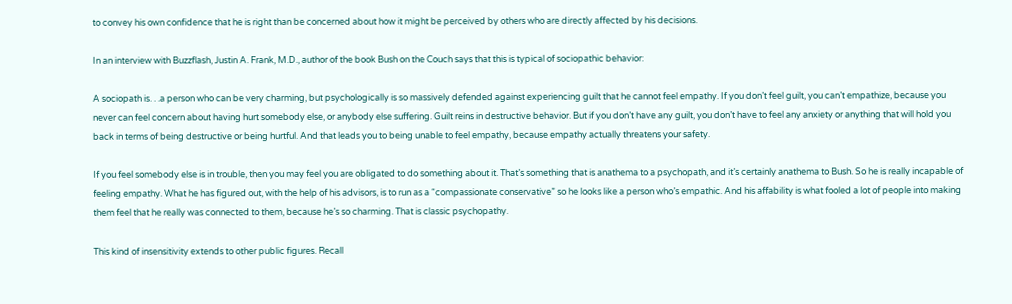to convey his own confidence that he is right than be concerned about how it might be perceived by others who are directly affected by his decisions.

In an interview with Buzzflash, Justin A. Frank, M.D., author of the book Bush on the Couch says that this is typical of sociopathic behavior:

A sociopath is. . .a person who can be very charming, but psychologically is so massively defended against experiencing guilt that he cannot feel empathy. If you don’t feel guilt, you can’t empathize, because you never can feel concern about having hurt somebody else, or anybody else suffering. Guilt reins in destructive behavior. But if you don’t have any guilt, you don’t have to feel any anxiety or anything that will hold you back in terms of being destructive or being hurtful. And that leads you to being unable to feel empathy, because empathy actually threatens your safety.

If you feel somebody else is in trouble, then you may feel you are obligated to do something about it. That’s something that is anathema to a psychopath, and it’s certainly anathema to Bush. So he is really incapable of feeling empathy. What he has figured out, with the help of his advisors, is to run as a “compassionate conservative” so he looks like a person who’s empathic. And his affability is what fooled a lot of people into making them feel that he really was connected to them, because he’s so charming. That is classic psychopathy.

This kind of insensitivity extends to other public figures. Recall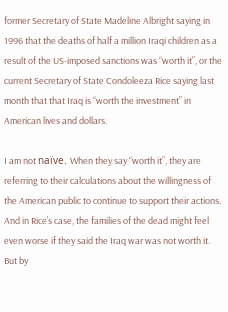former Secretary of State Madeline Albright saying in 1996 that the deaths of half a million Iraqi children as a result of the US-imposed sanctions was “worth it”, or the current Secretary of State Condoleeza Rice saying last month that that Iraq is “worth the investment” in American lives and dollars.

I am not naïve. When they say “worth it”, they are referring to their calculations about the willingness of the American public to continue to support their actions. And in Rice’s case, the families of the dead might feel even worse if they said the Iraq war was not worth it. But by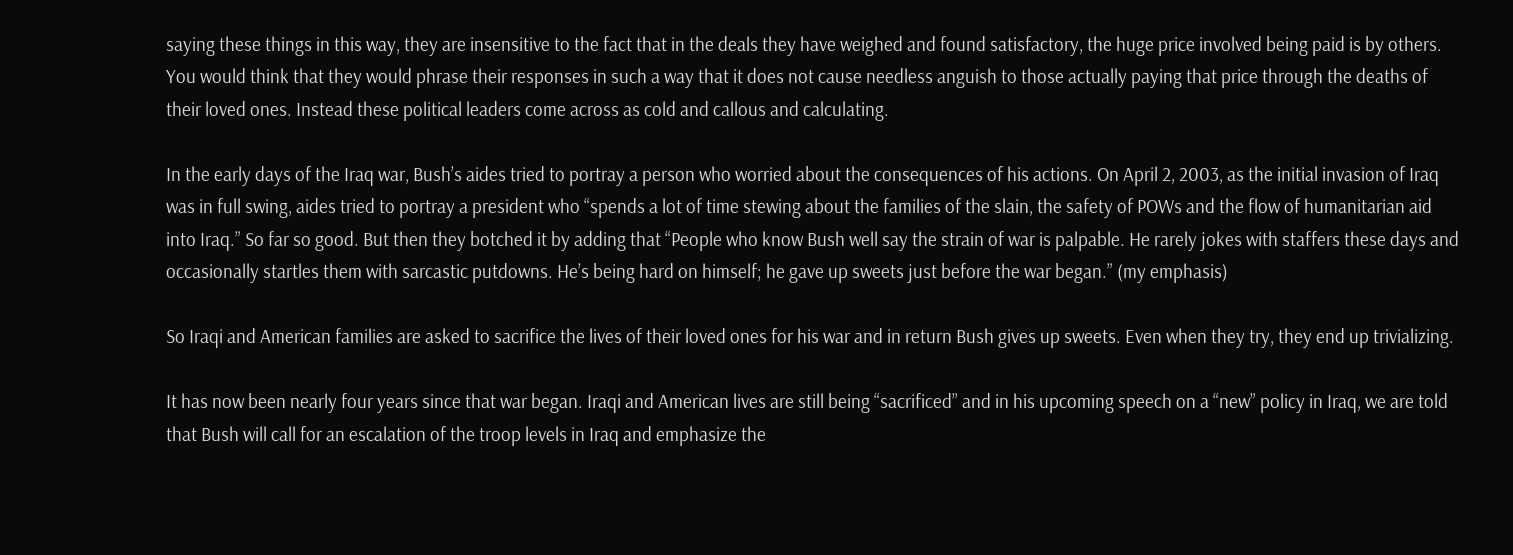saying these things in this way, they are insensitive to the fact that in the deals they have weighed and found satisfactory, the huge price involved being paid is by others. You would think that they would phrase their responses in such a way that it does not cause needless anguish to those actually paying that price through the deaths of their loved ones. Instead these political leaders come across as cold and callous and calculating.

In the early days of the Iraq war, Bush’s aides tried to portray a person who worried about the consequences of his actions. On April 2, 2003, as the initial invasion of Iraq was in full swing, aides tried to portray a president who “spends a lot of time stewing about the families of the slain, the safety of POWs and the flow of humanitarian aid into Iraq.” So far so good. But then they botched it by adding that “People who know Bush well say the strain of war is palpable. He rarely jokes with staffers these days and occasionally startles them with sarcastic putdowns. He’s being hard on himself; he gave up sweets just before the war began.” (my emphasis)

So Iraqi and American families are asked to sacrifice the lives of their loved ones for his war and in return Bush gives up sweets. Even when they try, they end up trivializing.

It has now been nearly four years since that war began. Iraqi and American lives are still being “sacrificed” and in his upcoming speech on a “new” policy in Iraq, we are told that Bush will call for an escalation of the troop levels in Iraq and emphasize the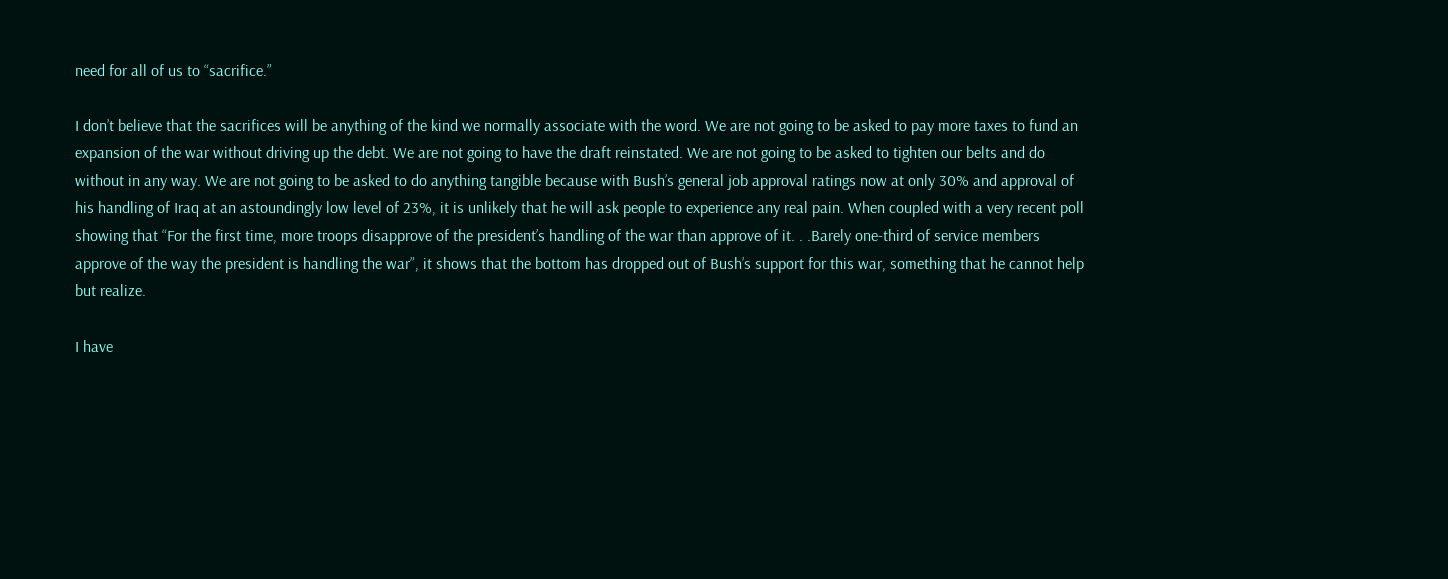need for all of us to “sacrifice.”

I don’t believe that the sacrifices will be anything of the kind we normally associate with the word. We are not going to be asked to pay more taxes to fund an expansion of the war without driving up the debt. We are not going to have the draft reinstated. We are not going to be asked to tighten our belts and do without in any way. We are not going to be asked to do anything tangible because with Bush’s general job approval ratings now at only 30% and approval of his handling of Iraq at an astoundingly low level of 23%, it is unlikely that he will ask people to experience any real pain. When coupled with a very recent poll showing that “For the first time, more troops disapprove of the president’s handling of the war than approve of it. . .Barely one-third of service members approve of the way the president is handling the war”, it shows that the bottom has dropped out of Bush’s support for this war, something that he cannot help but realize.

I have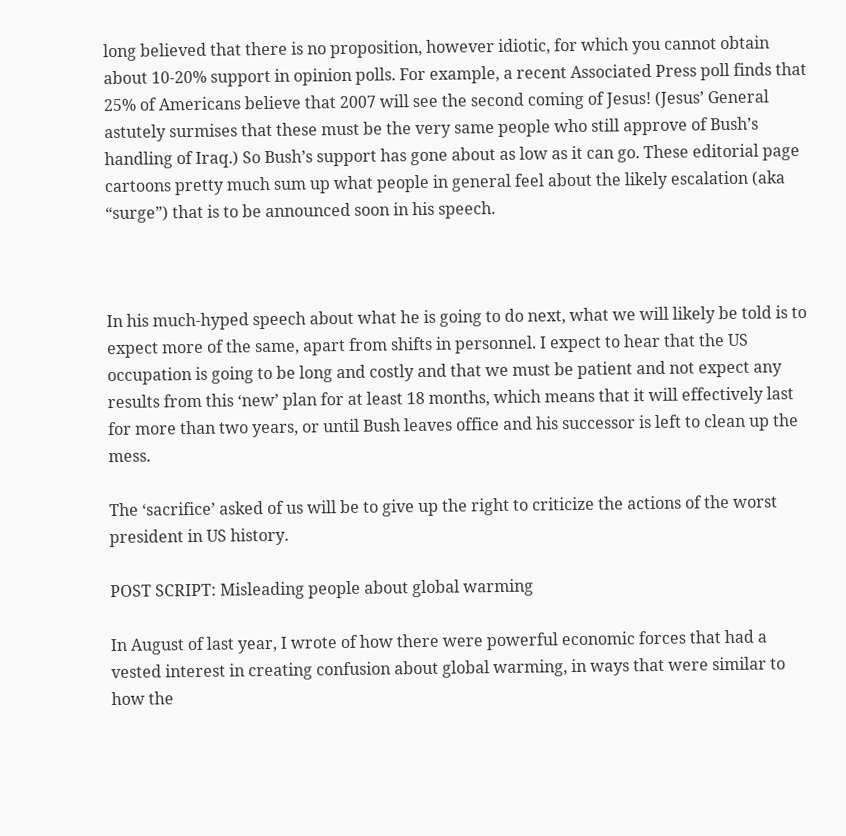long believed that there is no proposition, however idiotic, for which you cannot obtain about 10-20% support in opinion polls. For example, a recent Associated Press poll finds that 25% of Americans believe that 2007 will see the second coming of Jesus! (Jesus’ General astutely surmises that these must be the very same people who still approve of Bush’s handling of Iraq.) So Bush’s support has gone about as low as it can go. These editorial page cartoons pretty much sum up what people in general feel about the likely escalation (aka “surge”) that is to be announced soon in his speech.



In his much-hyped speech about what he is going to do next, what we will likely be told is to expect more of the same, apart from shifts in personnel. I expect to hear that the US occupation is going to be long and costly and that we must be patient and not expect any results from this ‘new’ plan for at least 18 months, which means that it will effectively last for more than two years, or until Bush leaves office and his successor is left to clean up the mess.

The ‘sacrifice’ asked of us will be to give up the right to criticize the actions of the worst president in US history.

POST SCRIPT: Misleading people about global warming

In August of last year, I wrote of how there were powerful economic forces that had a vested interest in creating confusion about global warming, in ways that were similar to how the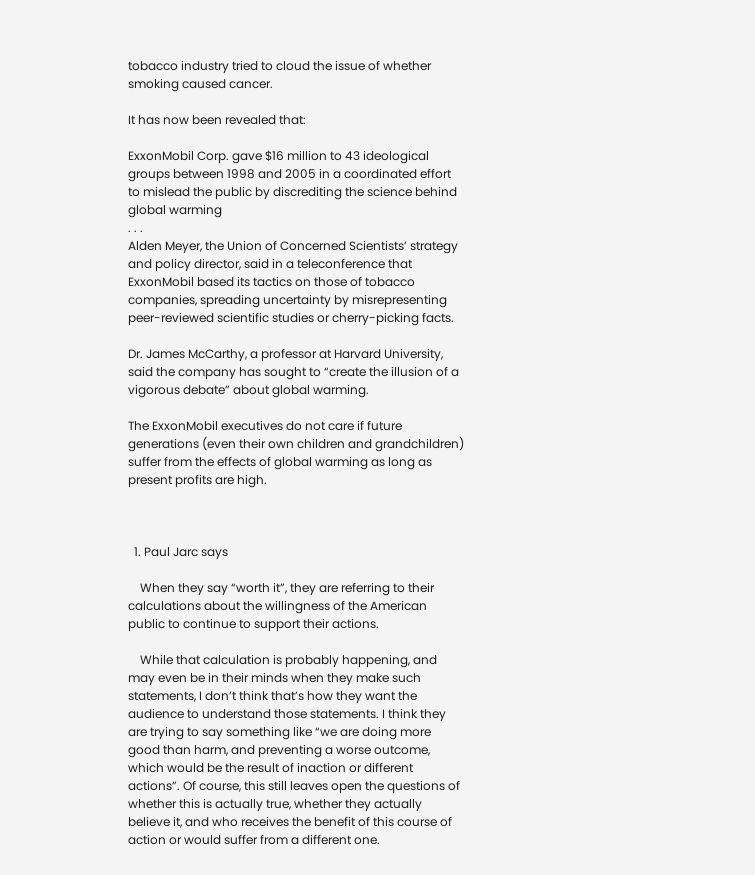tobacco industry tried to cloud the issue of whether smoking caused cancer.

It has now been revealed that:

ExxonMobil Corp. gave $16 million to 43 ideological groups between 1998 and 2005 in a coordinated effort to mislead the public by discrediting the science behind global warming
. . .
Alden Meyer, the Union of Concerned Scientists’ strategy and policy director, said in a teleconference that ExxonMobil based its tactics on those of tobacco companies, spreading uncertainty by misrepresenting peer-reviewed scientific studies or cherry-picking facts.

Dr. James McCarthy, a professor at Harvard University, said the company has sought to “create the illusion of a vigorous debate” about global warming.

The ExxonMobil executives do not care if future generations (even their own children and grandchildren) suffer from the effects of global warming as long as present profits are high.



  1. Paul Jarc says

    When they say “worth it”, they are referring to their calculations about the willingness of the American public to continue to support their actions.

    While that calculation is probably happening, and may even be in their minds when they make such statements, I don’t think that’s how they want the audience to understand those statements. I think they are trying to say something like “we are doing more good than harm, and preventing a worse outcome, which would be the result of inaction or different actions”. Of course, this still leaves open the questions of whether this is actually true, whether they actually believe it, and who receives the benefit of this course of action or would suffer from a different one.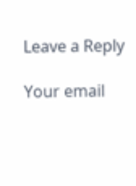Leave a Reply

Your email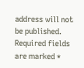address will not be published. Required fields are marked *